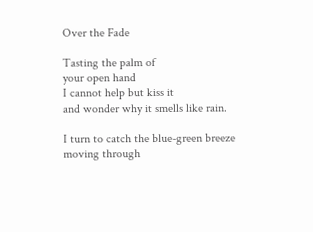Over the Fade

Tasting the palm of
your open hand
I cannot help but kiss it
and wonder why it smells like rain.

I turn to catch the blue-green breeze
moving through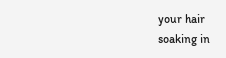your hair
soaking in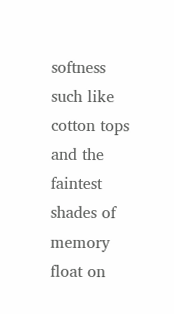softness
such like cotton tops
and the faintest shades of memory
float on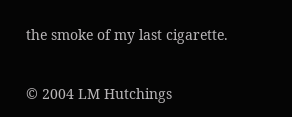the smoke of my last cigarette.

© 2004 LM Hutchings